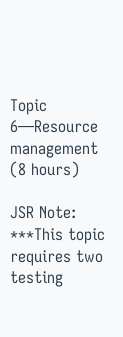Topic 6—Resource management (8 hours)

JSR Note: ***This topic requires two testing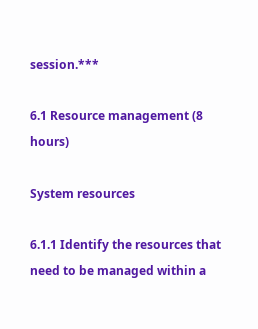session.***

6.1 Resource management (8 hours)

System resources

6.1.1 Identify the resources that need to be managed within a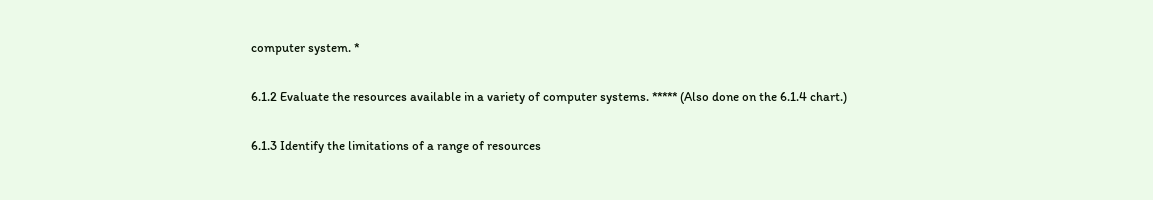computer system. *

6.1.2 Evaluate the resources available in a variety of computer systems. ***** (Also done on the 6.1.4 chart.)

6.1.3 Identify the limitations of a range of resources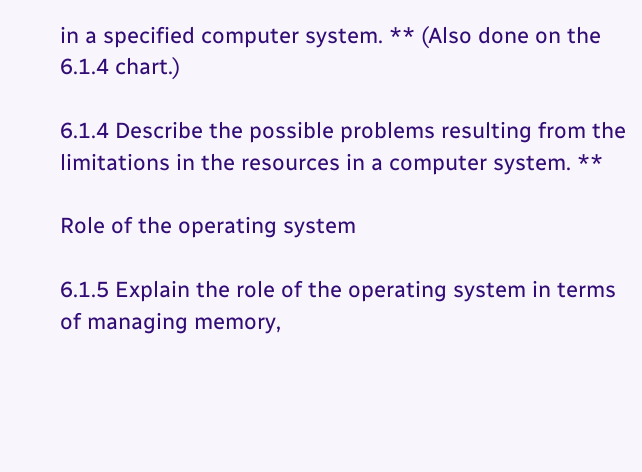in a specified computer system. ** (Also done on the 6.1.4 chart.)

6.1.4 Describe the possible problems resulting from the limitations in the resources in a computer system. **

Role of the operating system

6.1.5 Explain the role of the operating system in terms of managing memory,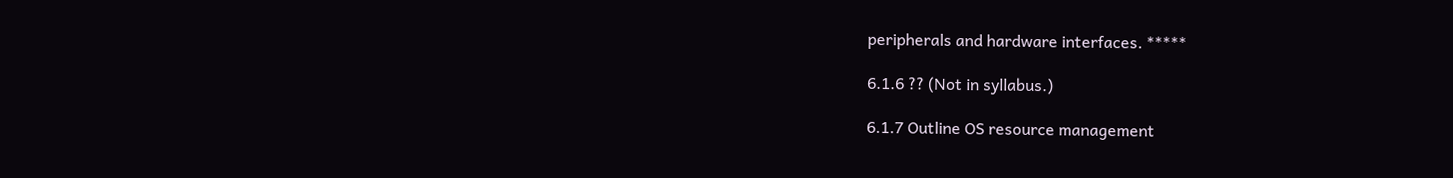peripherals and hardware interfaces. *****

6.1.6 ?? (Not in syllabus.)

6.1.7 Outline OS resource management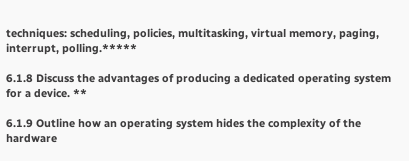techniques: scheduling, policies, multitasking, virtual memory, paging, interrupt, polling.*****

6.1.8 Discuss the advantages of producing a dedicated operating system for a device. **

6.1.9 Outline how an operating system hides the complexity of the hardware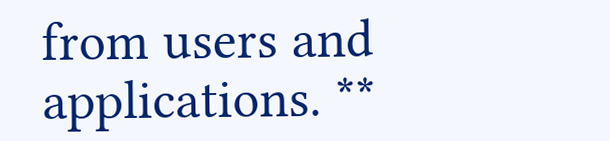from users and applications. **